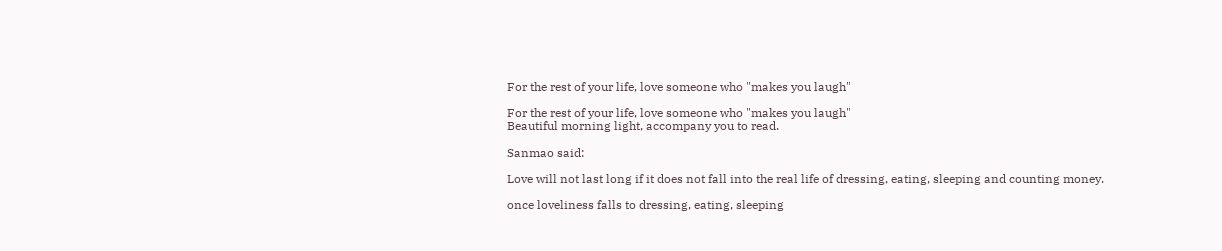For the rest of your life, love someone who "makes you laugh"

For the rest of your life, love someone who "makes you laugh"
Beautiful morning light, accompany you to read.

Sanmao said:

Love will not last long if it does not fall into the real life of dressing, eating, sleeping and counting money.

once loveliness falls to dressing, eating, sleeping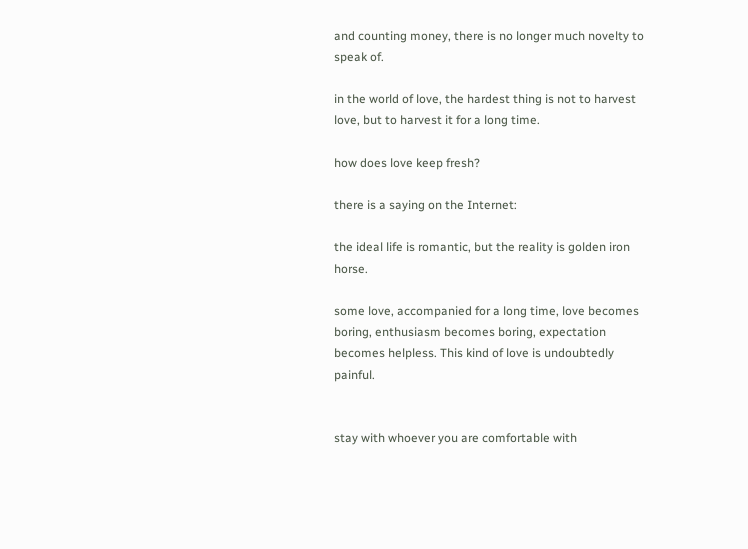and counting money, there is no longer much novelty to speak of.

in the world of love, the hardest thing is not to harvest love, but to harvest it for a long time.

how does love keep fresh?

there is a saying on the Internet:

the ideal life is romantic, but the reality is golden iron horse.

some love, accompanied for a long time, love becomes boring, enthusiasm becomes boring, expectation becomes helpless. This kind of love is undoubtedly painful.


stay with whoever you are comfortable with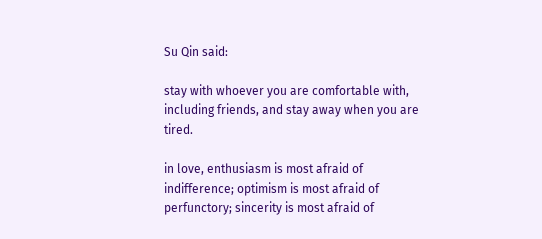Su Qin said:

stay with whoever you are comfortable with, including friends, and stay away when you are tired.

in love, enthusiasm is most afraid of indifference; optimism is most afraid of perfunctory; sincerity is most afraid of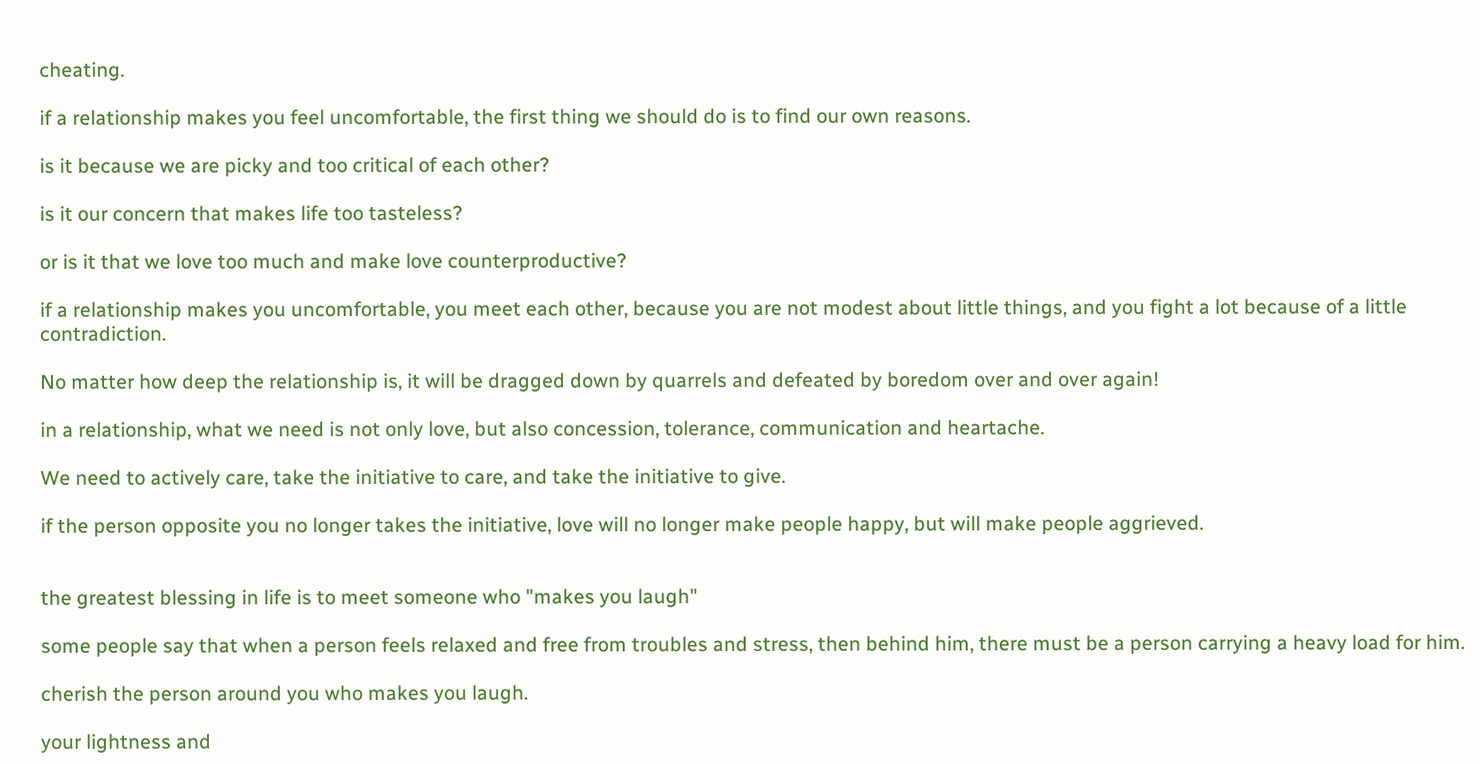cheating.

if a relationship makes you feel uncomfortable, the first thing we should do is to find our own reasons.

is it because we are picky and too critical of each other?

is it our concern that makes life too tasteless?

or is it that we love too much and make love counterproductive?

if a relationship makes you uncomfortable, you meet each other, because you are not modest about little things, and you fight a lot because of a little contradiction.

No matter how deep the relationship is, it will be dragged down by quarrels and defeated by boredom over and over again!

in a relationship, what we need is not only love, but also concession, tolerance, communication and heartache.

We need to actively care, take the initiative to care, and take the initiative to give.

if the person opposite you no longer takes the initiative, love will no longer make people happy, but will make people aggrieved.


the greatest blessing in life is to meet someone who "makes you laugh"

some people say that when a person feels relaxed and free from troubles and stress, then behind him, there must be a person carrying a heavy load for him.

cherish the person around you who makes you laugh.

your lightness and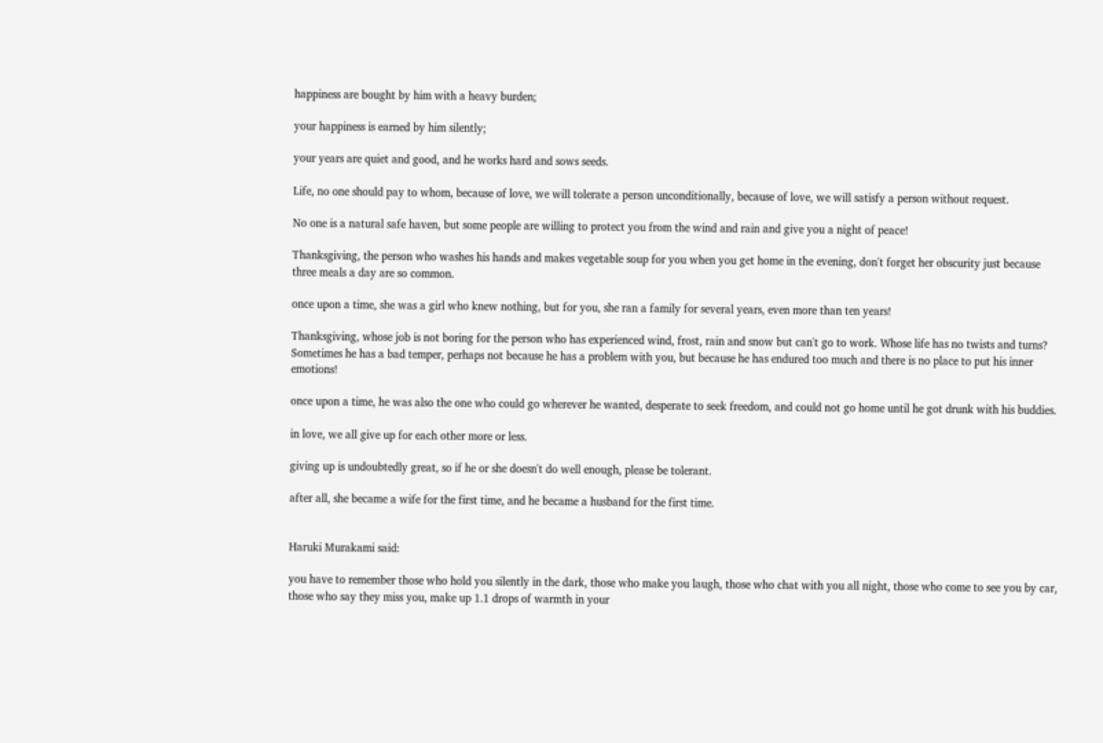happiness are bought by him with a heavy burden;

your happiness is earned by him silently;

your years are quiet and good, and he works hard and sows seeds.

Life, no one should pay to whom, because of love, we will tolerate a person unconditionally, because of love, we will satisfy a person without request.

No one is a natural safe haven, but some people are willing to protect you from the wind and rain and give you a night of peace!

Thanksgiving, the person who washes his hands and makes vegetable soup for you when you get home in the evening, don't forget her obscurity just because three meals a day are so common.

once upon a time, she was a girl who knew nothing, but for you, she ran a family for several years, even more than ten years!

Thanksgiving, whose job is not boring for the person who has experienced wind, frost, rain and snow but can't go to work. Whose life has no twists and turns? Sometimes he has a bad temper, perhaps not because he has a problem with you, but because he has endured too much and there is no place to put his inner emotions!

once upon a time, he was also the one who could go wherever he wanted, desperate to seek freedom, and could not go home until he got drunk with his buddies.

in love, we all give up for each other more or less.

giving up is undoubtedly great, so if he or she doesn't do well enough, please be tolerant.

after all, she became a wife for the first time, and he became a husband for the first time.


Haruki Murakami said:

you have to remember those who hold you silently in the dark, those who make you laugh, those who chat with you all night, those who come to see you by car, those who say they miss you, make up 1.1 drops of warmth in your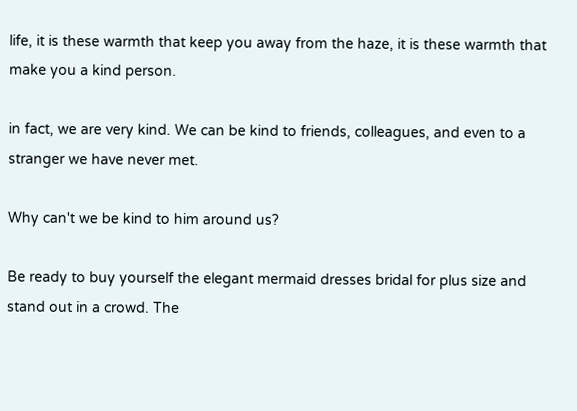life, it is these warmth that keep you away from the haze, it is these warmth that make you a kind person.

in fact, we are very kind. We can be kind to friends, colleagues, and even to a stranger we have never met.

Why can't we be kind to him around us?

Be ready to buy yourself the elegant mermaid dresses bridal for plus size and stand out in a crowd. The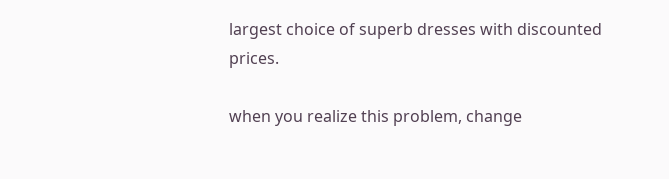largest choice of superb dresses with discounted prices.

when you realize this problem, change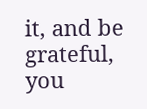it, and be grateful, you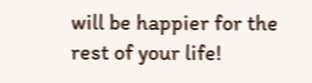will be happier for the rest of your life!